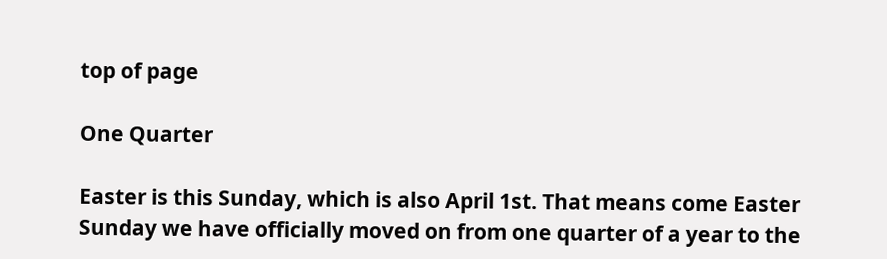top of page

One Quarter

Easter is this Sunday, which is also April 1st. That means come Easter Sunday we have officially moved on from one quarter of a year to the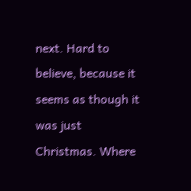next. Hard to believe, because it seems as though it was just Christmas. Where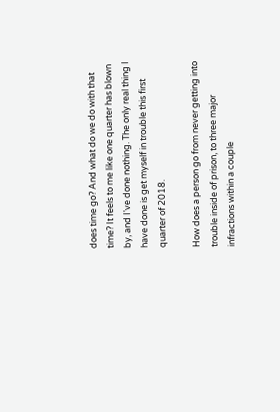does time go? And what do we do with that time? It feels to me like one quarter has blown by, and I've done nothing. The only real thing I have done is get myself in trouble this first quarter of 2018.

How does a person go from never getting into trouble inside of prison, to three major infractions within a couple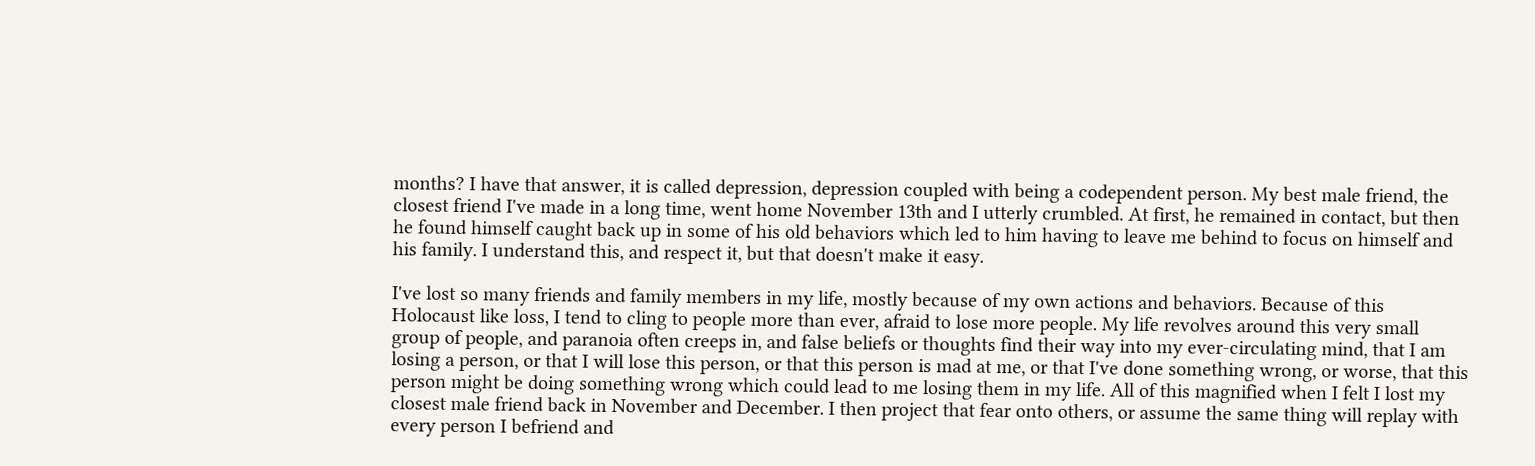months? I have that answer, it is called depression, depression coupled with being a codependent person. My best male friend, the closest friend I've made in a long time, went home November 13th and I utterly crumbled. At first, he remained in contact, but then he found himself caught back up in some of his old behaviors which led to him having to leave me behind to focus on himself and his family. I understand this, and respect it, but that doesn't make it easy.

I've lost so many friends and family members in my life, mostly because of my own actions and behaviors. Because of this Holocaust like loss, I tend to cling to people more than ever, afraid to lose more people. My life revolves around this very small group of people, and paranoia often creeps in, and false beliefs or thoughts find their way into my ever-circulating mind, that I am losing a person, or that I will lose this person, or that this person is mad at me, or that I've done something wrong, or worse, that this person might be doing something wrong which could lead to me losing them in my life. All of this magnified when I felt I lost my closest male friend back in November and December. I then project that fear onto others, or assume the same thing will replay with every person I befriend and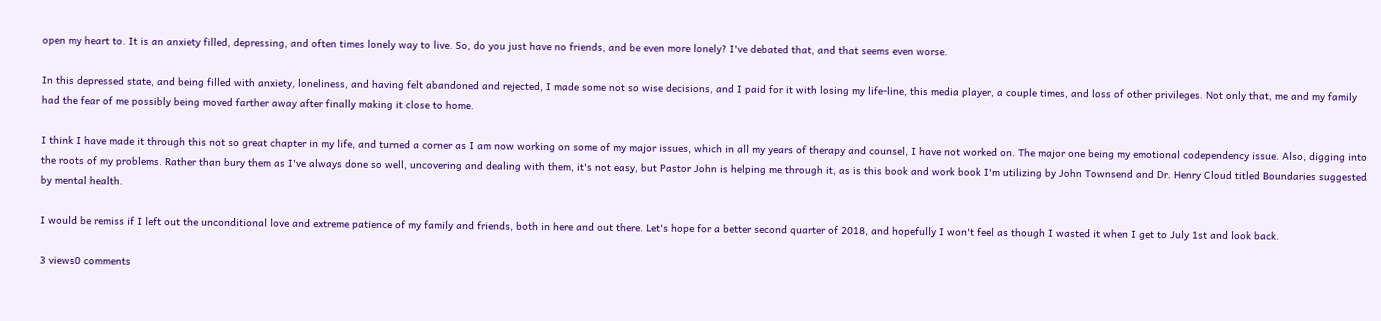open my heart to. It is an anxiety filled, depressing, and often times lonely way to live. So, do you just have no friends, and be even more lonely? I've debated that, and that seems even worse.

In this depressed state, and being filled with anxiety, loneliness, and having felt abandoned and rejected, I made some not so wise decisions, and I paid for it with losing my life-line, this media player, a couple times, and loss of other privileges. Not only that, me and my family had the fear of me possibly being moved farther away after finally making it close to home.

I think I have made it through this not so great chapter in my life, and turned a corner as I am now working on some of my major issues, which in all my years of therapy and counsel, I have not worked on. The major one being my emotional codependency issue. Also, digging into the roots of my problems. Rather than bury them as I've always done so well, uncovering and dealing with them, it's not easy, but Pastor John is helping me through it, as is this book and work book I'm utilizing by John Townsend and Dr. Henry Cloud titled Boundaries suggested by mental health.

I would be remiss if I left out the unconditional love and extreme patience of my family and friends, both in here and out there. Let's hope for a better second quarter of 2018, and hopefully I won't feel as though I wasted it when I get to July 1st and look back.

3 views0 comments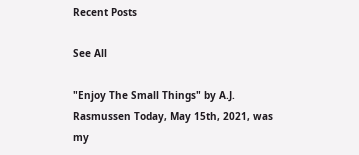Recent Posts

See All

"Enjoy The Small Things" by A.J. Rasmussen Today, May 15th, 2021, was my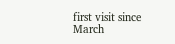first visit since March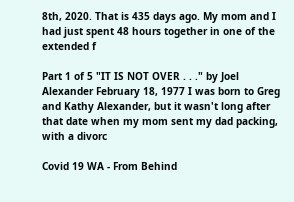8th, 2020. That is 435 days ago. My mom and I had just spent 48 hours together in one of the extended f

Part 1 of 5 "IT IS NOT OVER . . ." by Joel Alexander February 18, 1977 I was born to Greg and Kathy Alexander, but it wasn't long after that date when my mom sent my dad packing, with a divorc

Covid 19 WA - From Behind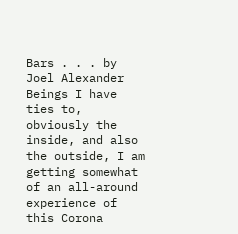Bars . . . by Joel Alexander Beings I have ties to, obviously the inside, and also the outside, I am getting somewhat of an all-around experience of this Corona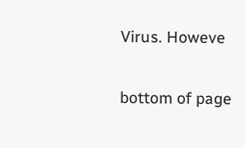Virus. Howeve

bottom of page